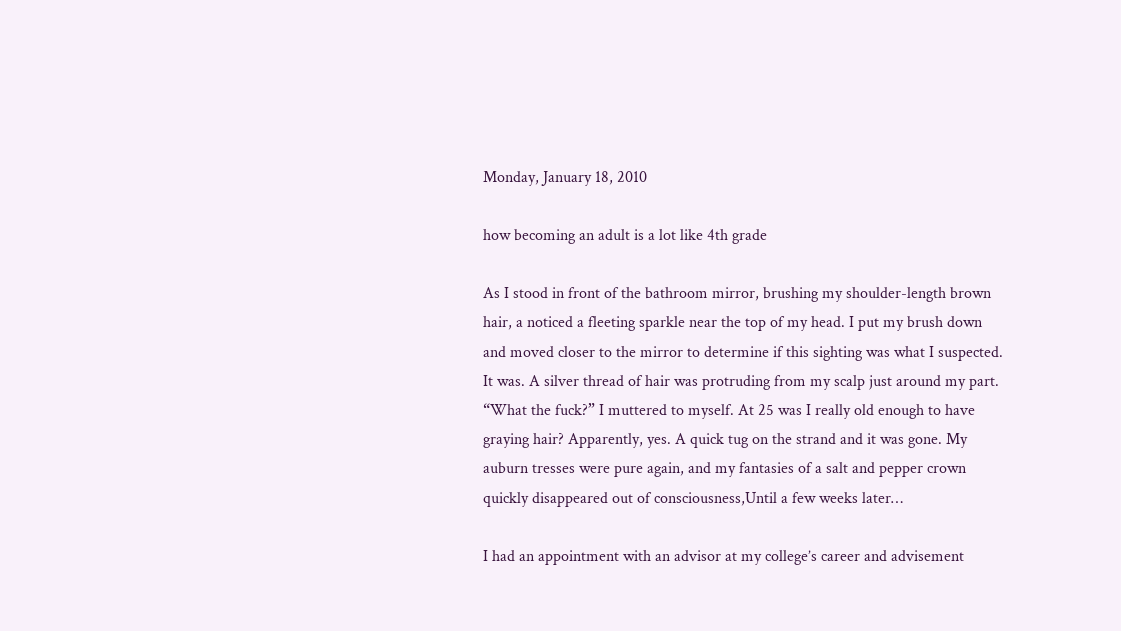Monday, January 18, 2010

how becoming an adult is a lot like 4th grade

As I stood in front of the bathroom mirror, brushing my shoulder-length brown hair, a noticed a fleeting sparkle near the top of my head. I put my brush down and moved closer to the mirror to determine if this sighting was what I suspected. It was. A silver thread of hair was protruding from my scalp just around my part. “What the fuck?” I muttered to myself. At 25 was I really old enough to have graying hair? Apparently, yes. A quick tug on the strand and it was gone. My auburn tresses were pure again, and my fantasies of a salt and pepper crown quickly disappeared out of consciousness,Until a few weeks later…

I had an appointment with an advisor at my college’s career and advisement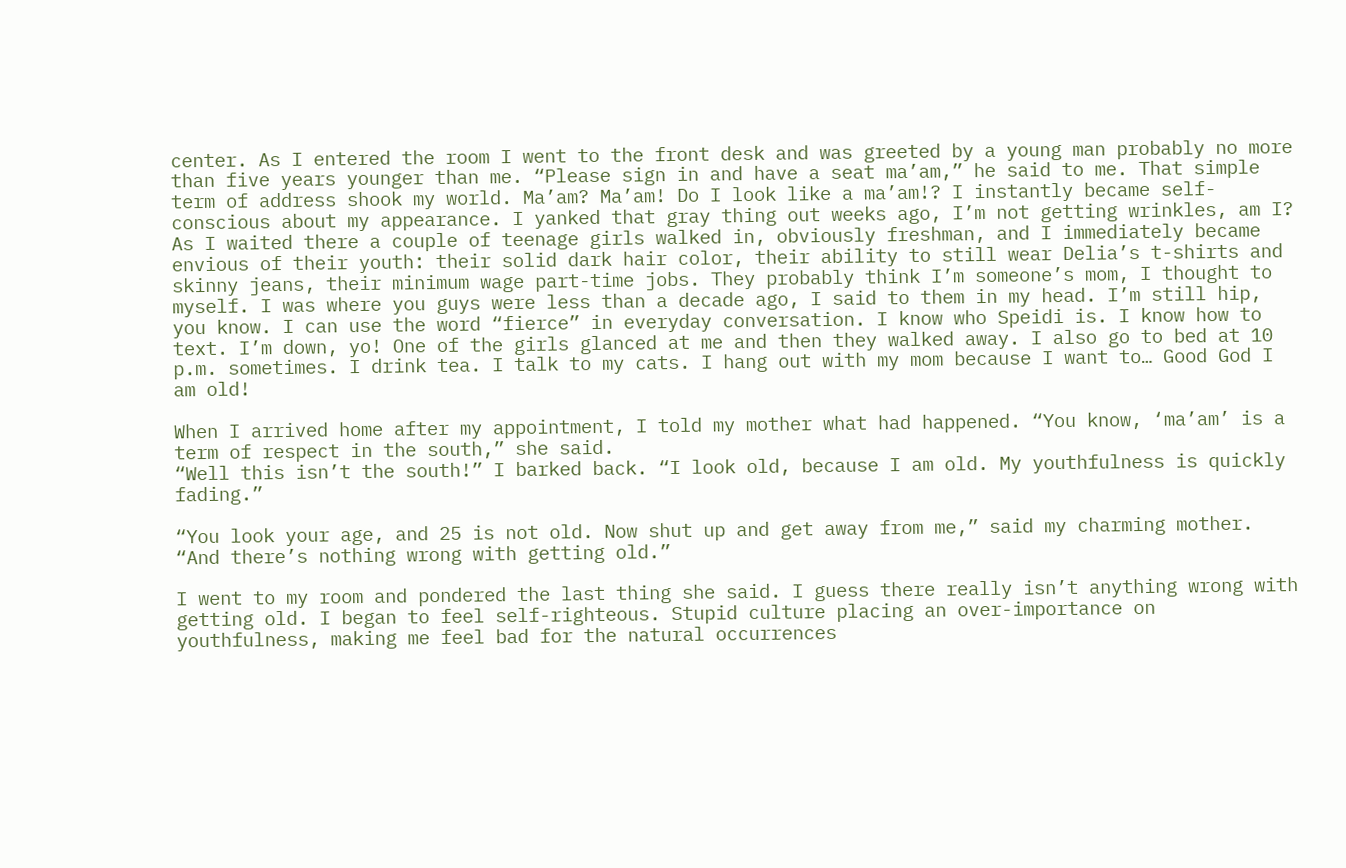center. As I entered the room I went to the front desk and was greeted by a young man probably no more than five years younger than me. “Please sign in and have a seat ma’am,” he said to me. That simple term of address shook my world. Ma’am? Ma’am! Do I look like a ma’am!? I instantly became self-conscious about my appearance. I yanked that gray thing out weeks ago, I’m not getting wrinkles, am I? As I waited there a couple of teenage girls walked in, obviously freshman, and I immediately became envious of their youth: their solid dark hair color, their ability to still wear Delia’s t-shirts and skinny jeans, their minimum wage part-time jobs. They probably think I’m someone’s mom, I thought to myself. I was where you guys were less than a decade ago, I said to them in my head. I’m still hip, you know. I can use the word “fierce” in everyday conversation. I know who Speidi is. I know how to text. I’m down, yo! One of the girls glanced at me and then they walked away. I also go to bed at 10 p.m. sometimes. I drink tea. I talk to my cats. I hang out with my mom because I want to… Good God I am old!

When I arrived home after my appointment, I told my mother what had happened. “You know, ‘ma’am’ is a term of respect in the south,” she said.
“Well this isn’t the south!” I barked back. “I look old, because I am old. My youthfulness is quickly fading.”

“You look your age, and 25 is not old. Now shut up and get away from me,” said my charming mother. “And there’s nothing wrong with getting old.”

I went to my room and pondered the last thing she said. I guess there really isn’t anything wrong with getting old. I began to feel self-righteous. Stupid culture placing an over-importance on youthfulness, making me feel bad for the natural occurrences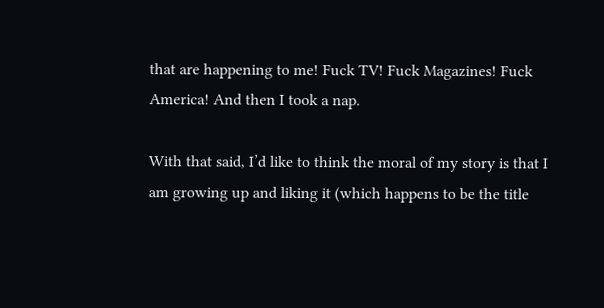that are happening to me! Fuck TV! Fuck Magazines! Fuck America! And then I took a nap.

With that said, I’d like to think the moral of my story is that I am growing up and liking it (which happens to be the title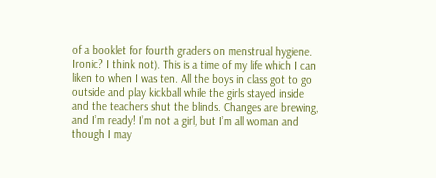of a booklet for fourth graders on menstrual hygiene. Ironic? I think not). This is a time of my life which I can liken to when I was ten. All the boys in class got to go outside and play kickball while the girls stayed inside and the teachers shut the blinds. Changes are brewing, and I’m ready! I’m not a girl, but I’m all woman and though I may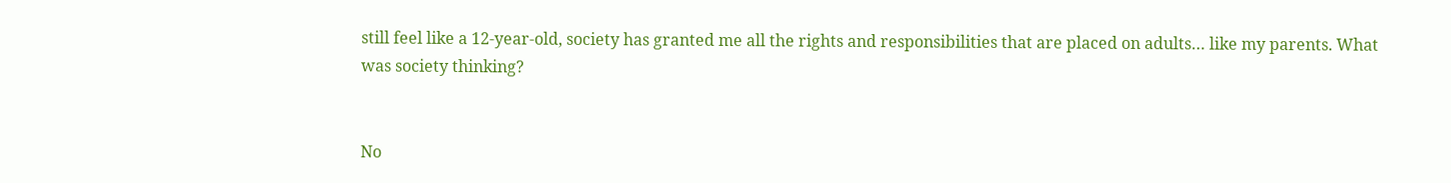still feel like a 12-year-old, society has granted me all the rights and responsibilities that are placed on adults… like my parents. What was society thinking?


No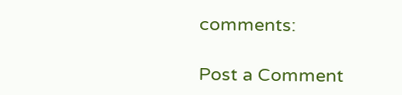comments:

Post a Comment